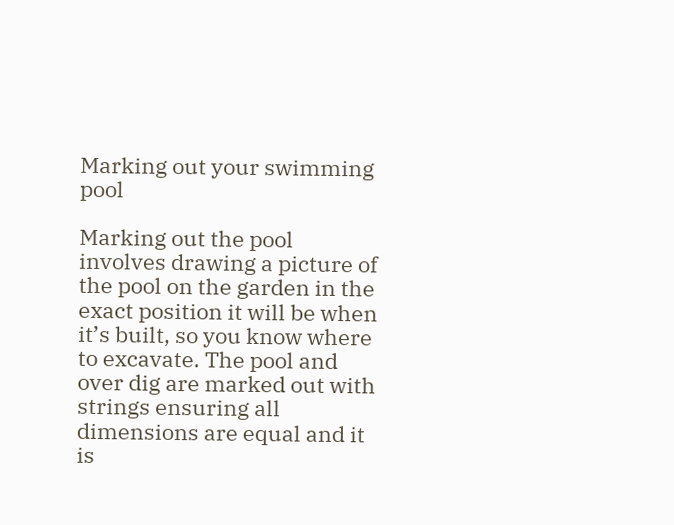Marking out your swimming pool

Marking out the pool involves drawing a picture of the pool on the garden in the exact position it will be when it’s built, so you know where to excavate. The pool and over dig are marked out with strings ensuring all dimensions are equal and it is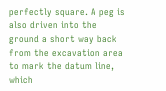perfectly square. A peg is also driven into the ground a short way back from the excavation area to mark the datum line, which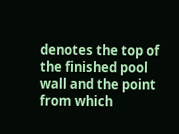denotes the top of the finished pool wall and the point from which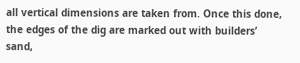all vertical dimensions are taken from. Once this done, the edges of the dig are marked out with builders’ sand,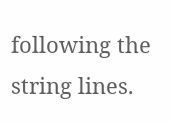following the string lines.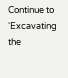Continue to ‘Excavating the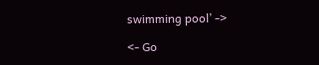swimming pool’ ->

<- Go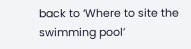back to ‘Where to site the swimming pool’